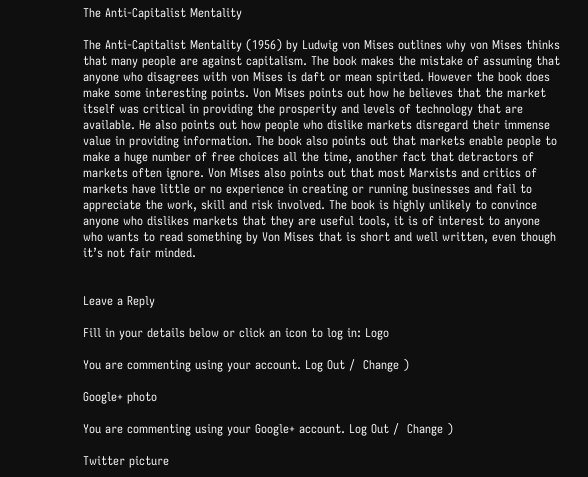The Anti-Capitalist Mentality

The Anti-Capitalist Mentality (1956) by Ludwig von Mises outlines why von Mises thinks that many people are against capitalism. The book makes the mistake of assuming that anyone who disagrees with von Mises is daft or mean spirited. However the book does make some interesting points. Von Mises points out how he believes that the market itself was critical in providing the prosperity and levels of technology that are available. He also points out how people who dislike markets disregard their immense value in providing information. The book also points out that markets enable people to make a huge number of free choices all the time, another fact that detractors of markets often ignore. Von Mises also points out that most Marxists and critics of markets have little or no experience in creating or running businesses and fail to appreciate the work, skill and risk involved. The book is highly unlikely to convince anyone who dislikes markets that they are useful tools, it is of interest to anyone who wants to read something by Von Mises that is short and well written, even though it’s not fair minded.


Leave a Reply

Fill in your details below or click an icon to log in: Logo

You are commenting using your account. Log Out /  Change )

Google+ photo

You are commenting using your Google+ account. Log Out /  Change )

Twitter picture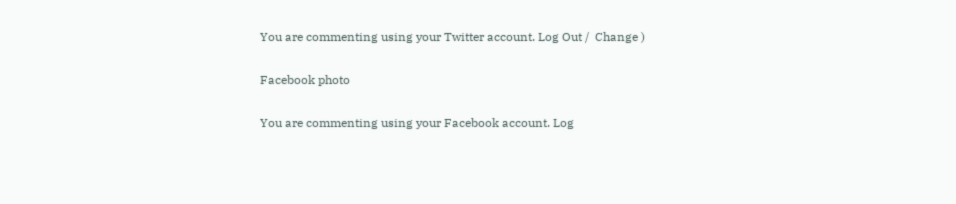You are commenting using your Twitter account. Log Out /  Change )

Facebook photo

You are commenting using your Facebook account. Log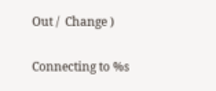Out /  Change )


Connecting to %s